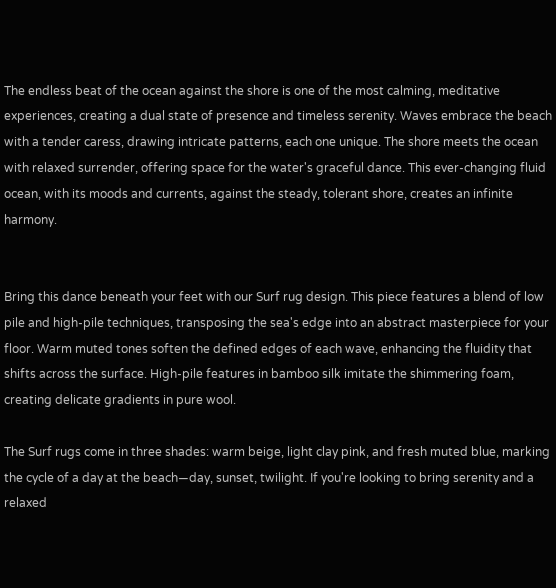The endless beat of the ocean against the shore is one of the most calming, meditative experiences, creating a dual state of presence and timeless serenity. Waves embrace the beach with a tender caress, drawing intricate patterns, each one unique. The shore meets the ocean with relaxed surrender, offering space for the water's graceful dance. This ever-changing fluid ocean, with its moods and currents, against the steady, tolerant shore, creates an infinite harmony.


Bring this dance beneath your feet with our Surf rug design. This piece features a blend of low pile and high-pile techniques, transposing the sea's edge into an abstract masterpiece for your floor. Warm muted tones soften the defined edges of each wave, enhancing the fluidity that shifts across the surface. High-pile features in bamboo silk imitate the shimmering foam, creating delicate gradients in pure wool.

The Surf rugs come in three shades: warm beige, light clay pink, and fresh muted blue, marking the cycle of a day at the beach—day, sunset, twilight. If you're looking to bring serenity and a relaxed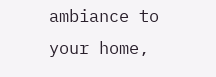ambiance to your home,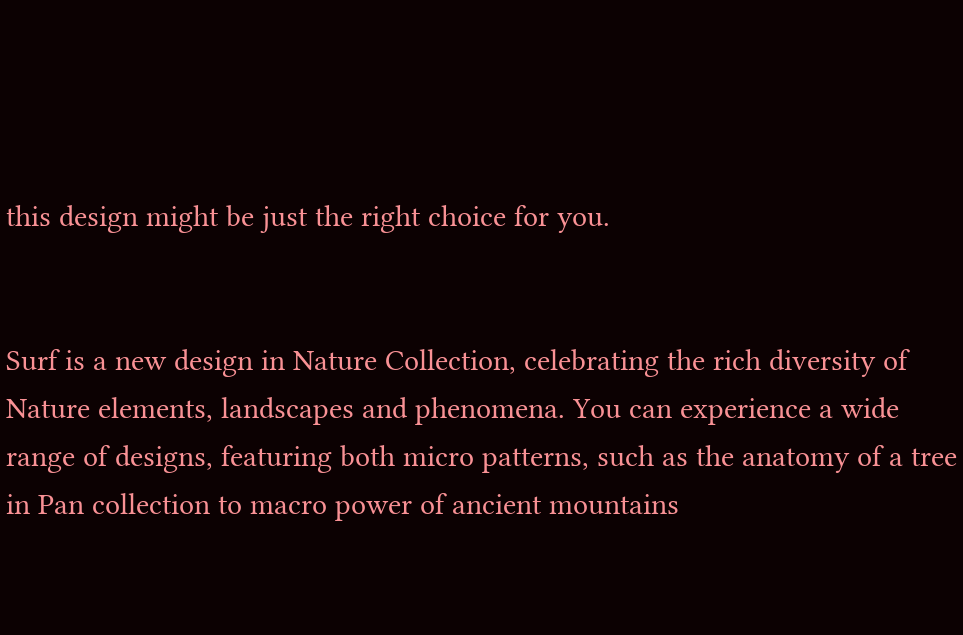this design might be just the right choice for you.


Surf is a new design in Nature Collection, celebrating the rich diversity of Nature elements, landscapes and phenomena. You can experience a wide range of designs, featuring both micro patterns, such as the anatomy of a tree in Pan collection to macro power of ancient mountains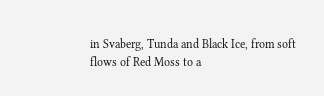in Svaberg, Tunda and Black Ice, from soft flows of Red Moss to a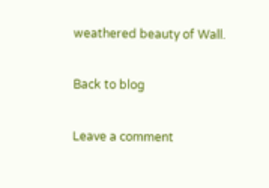weathered beauty of Wall.

Back to blog

Leave a comment